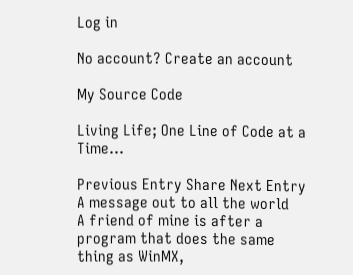Log in

No account? Create an account

My Source Code

Living Life; One Line of Code at a Time...

Previous Entry Share Next Entry
A message out to all the world
A friend of mine is after a program that does the same thing as WinMX,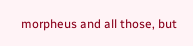morpheus and all those, but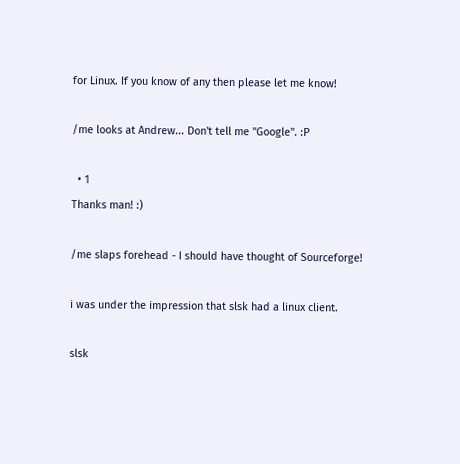for Linux. If you know of any then please let me know!

/me looks at Andrew... Don't tell me "Google". :P

  • 1
Thanks man! :)

/me slaps forehead - I should have thought of Sourceforge!

i was under the impression that slsk had a linux client.

slsk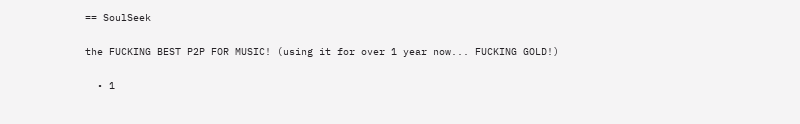== SoulSeek

the FUCKING BEST P2P FOR MUSIC! (using it for over 1 year now... FUCKING GOLD!)

  • 1